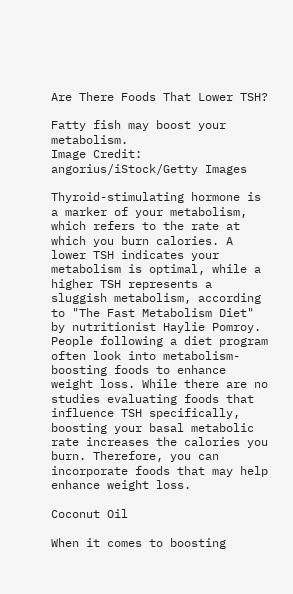Are There Foods That Lower TSH?

Fatty fish may boost your metabolism.
Image Credit: angorius/iStock/Getty Images

Thyroid-stimulating hormone is a marker of your metabolism, which refers to the rate at which you burn calories. A lower TSH indicates your metabolism is optimal, while a higher TSH represents a sluggish metabolism, according to "The Fast Metabolism Diet" by nutritionist Haylie Pomroy. People following a diet program often look into metabolism-boosting foods to enhance weight loss. While there are no studies evaluating foods that influence TSH specifically, boosting your basal metabolic rate increases the calories you burn. Therefore, you can incorporate foods that may help enhance weight loss.

Coconut Oil

When it comes to boosting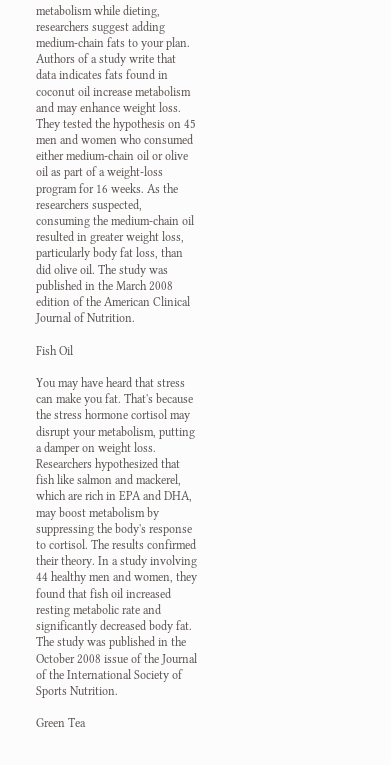metabolism while dieting, researchers suggest adding medium-chain fats to your plan. Authors of a study write that data indicates fats found in coconut oil increase metabolism and may enhance weight loss. They tested the hypothesis on 45 men and women who consumed either medium-chain oil or olive oil as part of a weight-loss program for 16 weeks. As the researchers suspected, consuming the medium-chain oil resulted in greater weight loss, particularly body fat loss, than did olive oil. The study was published in the March 2008 edition of the American Clinical Journal of Nutrition.

Fish Oil

You may have heard that stress can make you fat. That's because the stress hormone cortisol may disrupt your metabolism, putting a damper on weight loss. Researchers hypothesized that fish like salmon and mackerel, which are rich in EPA and DHA, may boost metabolism by suppressing the body's response to cortisol. The results confirmed their theory. In a study involving 44 healthy men and women, they found that fish oil increased resting metabolic rate and significantly decreased body fat. The study was published in the October 2008 issue of the Journal of the International Society of Sports Nutrition.

Green Tea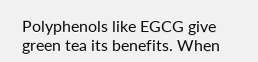Polyphenols like EGCG give green tea its benefits. When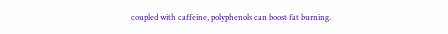coupled with caffeine, polyphenols can boost fat burning.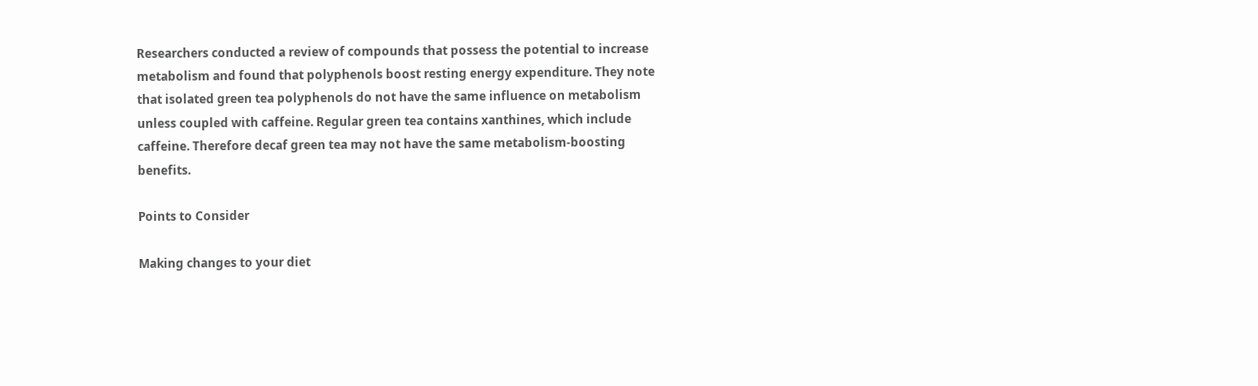Researchers conducted a review of compounds that possess the potential to increase metabolism and found that polyphenols boost resting energy expenditure. They note that isolated green tea polyphenols do not have the same influence on metabolism unless coupled with caffeine. Regular green tea contains xanthines, which include caffeine. Therefore decaf green tea may not have the same metabolism-boosting benefits.

Points to Consider

Making changes to your diet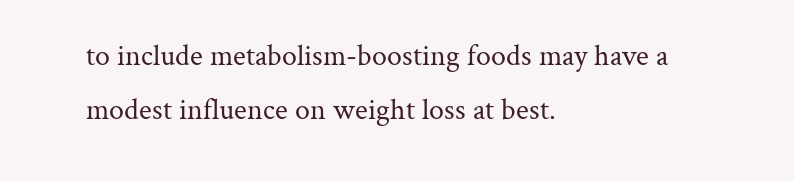to include metabolism-boosting foods may have a modest influence on weight loss at best.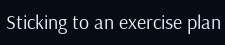Sticking to an exercise plan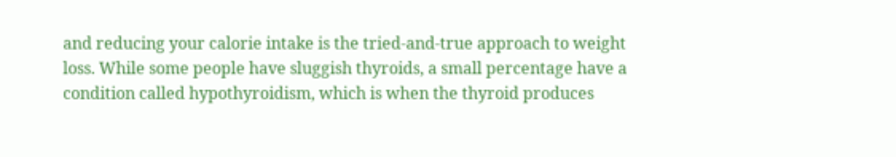and reducing your calorie intake is the tried-and-true approach to weight loss. While some people have sluggish thyroids, a small percentage have a condition called hypothyroidism, which is when the thyroid produces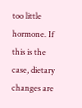too little hormone. If this is the case, dietary changes are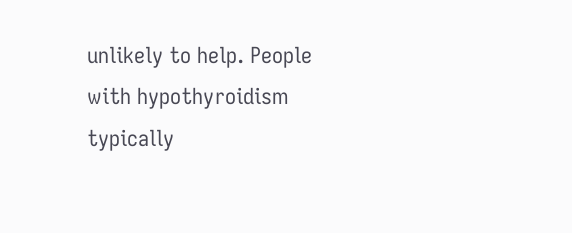unlikely to help. People with hypothyroidism typically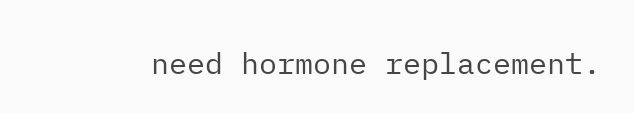need hormone replacement.